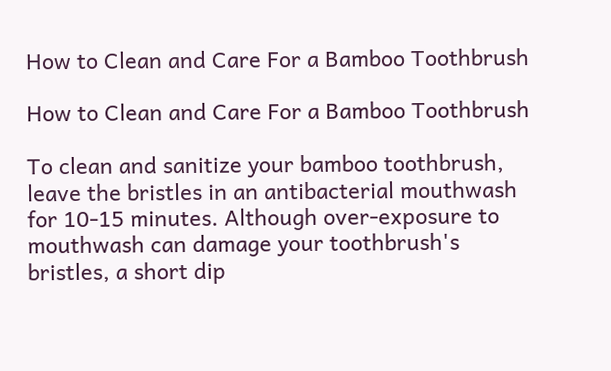How to Clean and Care For a Bamboo Toothbrush

How to Clean and Care For a Bamboo Toothbrush

To clean and sanitize your bamboo toothbrush, leave the bristles in an antibacterial mouthwash for 10-15 minutes. Although over-exposure to mouthwash can damage your toothbrush's bristles, a short dip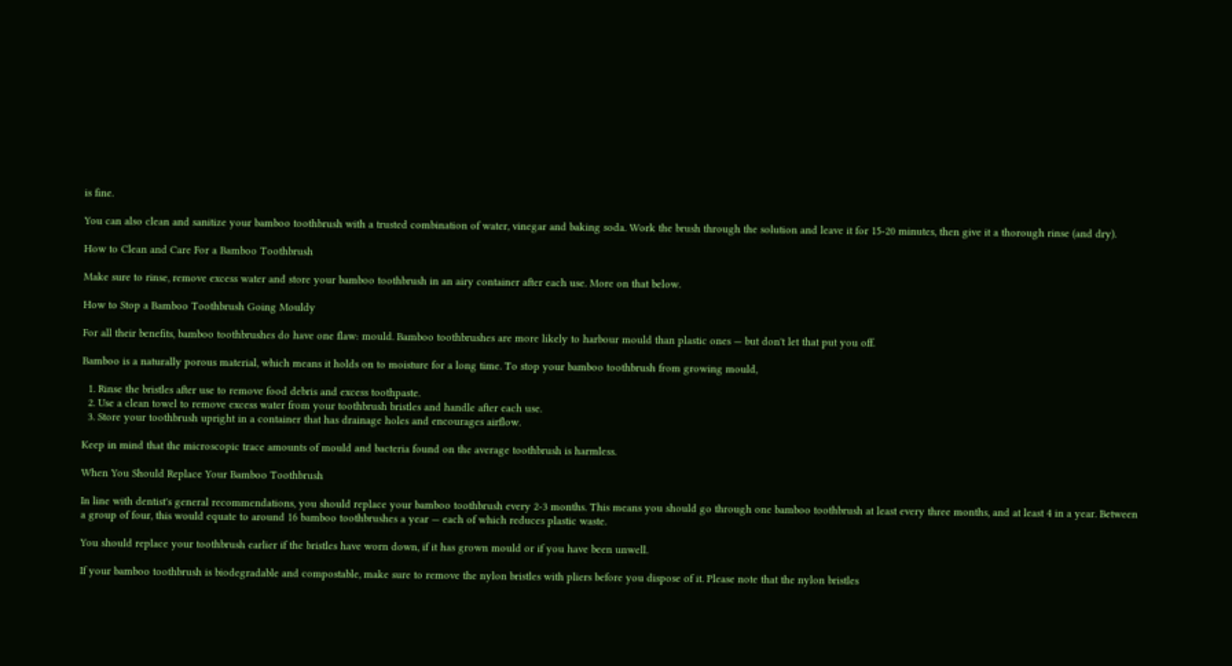is fine.

You can also clean and sanitize your bamboo toothbrush with a trusted combination of water, vinegar and baking soda. Work the brush through the solution and leave it for 15-20 minutes, then give it a thorough rinse (and dry).

How to Clean and Care For a Bamboo Toothbrush

Make sure to rinse, remove excess water and store your bamboo toothbrush in an airy container after each use. More on that below.

How to Stop a Bamboo Toothbrush Going Mouldy

For all their benefits, bamboo toothbrushes do have one flaw: mould. Bamboo toothbrushes are more likely to harbour mould than plastic ones — but don't let that put you off.

Bamboo is a naturally porous material, which means it holds on to moisture for a long time. To stop your bamboo toothbrush from growing mould,

  1. Rinse the bristles after use to remove food debris and excess toothpaste.
  2. Use a clean towel to remove excess water from your toothbrush bristles and handle after each use.
  3. Store your toothbrush upright in a container that has drainage holes and encourages airflow.

Keep in mind that the microscopic trace amounts of mould and bacteria found on the average toothbrush is harmless.

When You Should Replace Your Bamboo Toothbrush

In line with dentist's general recommendations, you should replace your bamboo toothbrush every 2-3 months. This means you should go through one bamboo toothbrush at least every three months, and at least 4 in a year. Between a group of four, this would equate to around 16 bamboo toothbrushes a year — each of which reduces plastic waste.

You should replace your toothbrush earlier if the bristles have worn down, if it has grown mould or if you have been unwell.

If your bamboo toothbrush is biodegradable and compostable, make sure to remove the nylon bristles with pliers before you dispose of it. Please note that the nylon bristles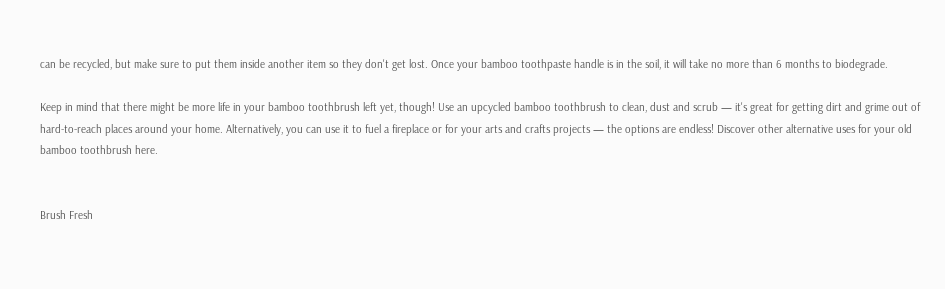can be recycled, but make sure to put them inside another item so they don't get lost. Once your bamboo toothpaste handle is in the soil, it will take no more than 6 months to biodegrade.

Keep in mind that there might be more life in your bamboo toothbrush left yet, though! Use an upcycled bamboo toothbrush to clean, dust and scrub — it's great for getting dirt and grime out of hard-to-reach places around your home. Alternatively, you can use it to fuel a fireplace or for your arts and crafts projects — the options are endless! Discover other alternative uses for your old bamboo toothbrush here.


Brush Fresh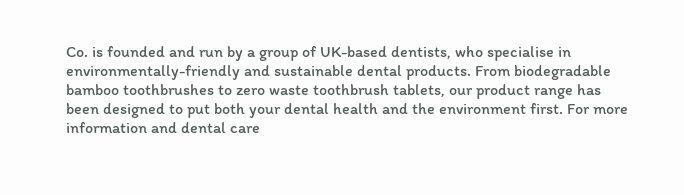Co. is founded and run by a group of UK-based dentists, who specialise in environmentally-friendly and sustainable dental products. From biodegradable bamboo toothbrushes to zero waste toothbrush tablets, our product range has been designed to put both your dental health and the environment first. For more information and dental care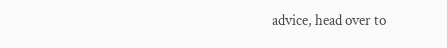advice, head over to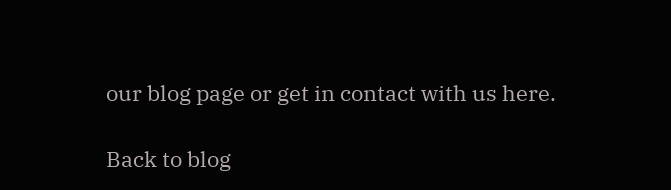our blog page or get in contact with us here.

Back to blog